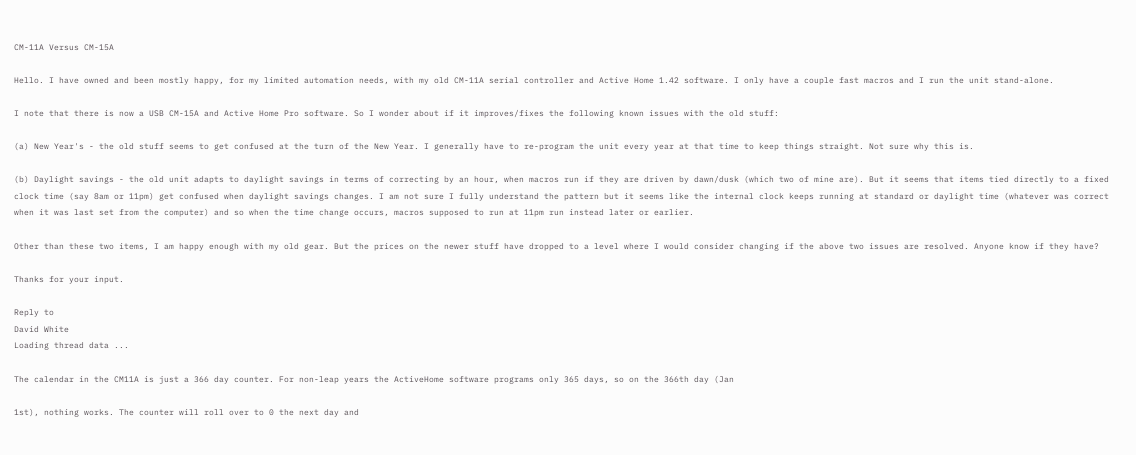CM-11A Versus CM-15A

Hello. I have owned and been mostly happy, for my limited automation needs, with my old CM-11A serial controller and Active Home 1.42 software. I only have a couple fast macros and I run the unit stand-alone.

I note that there is now a USB CM-15A and Active Home Pro software. So I wonder about if it improves/fixes the following known issues with the old stuff:

(a) New Year's - the old stuff seems to get confused at the turn of the New Year. I generally have to re-program the unit every year at that time to keep things straight. Not sure why this is.

(b) Daylight savings - the old unit adapts to daylight savings in terms of correcting by an hour, when macros run if they are driven by dawn/dusk (which two of mine are). But it seems that items tied directly to a fixed clock time (say 8am or 11pm) get confused when daylight savings changes. I am not sure I fully understand the pattern but it seems like the internal clock keeps running at standard or daylight time (whatever was correct when it was last set from the computer) and so when the time change occurs, macros supposed to run at 11pm run instead later or earlier.

Other than these two items, I am happy enough with my old gear. But the prices on the newer stuff have dropped to a level where I would consider changing if the above two issues are resolved. Anyone know if they have?

Thanks for your input.

Reply to
David White
Loading thread data ...

The calendar in the CM11A is just a 366 day counter. For non-leap years the ActiveHome software programs only 365 days, so on the 366th day (Jan

1st), nothing works. The counter will roll over to 0 the next day and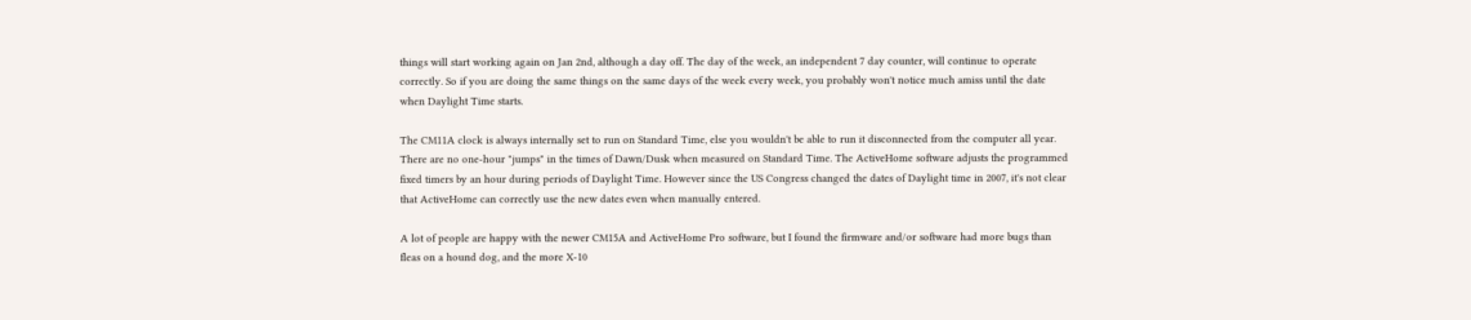things will start working again on Jan 2nd, although a day off. The day of the week, an independent 7 day counter, will continue to operate correctly. So if you are doing the same things on the same days of the week every week, you probably won't notice much amiss until the date when Daylight Time starts.

The CM11A clock is always internally set to run on Standard Time, else you wouldn't be able to run it disconnected from the computer all year. There are no one-hour "jumps" in the times of Dawn/Dusk when measured on Standard Time. The ActiveHome software adjusts the programmed fixed timers by an hour during periods of Daylight Time. However since the US Congress changed the dates of Daylight time in 2007, it's not clear that ActiveHome can correctly use the new dates even when manually entered.

A lot of people are happy with the newer CM15A and ActiveHome Pro software, but I found the firmware and/or software had more bugs than fleas on a hound dog, and the more X-10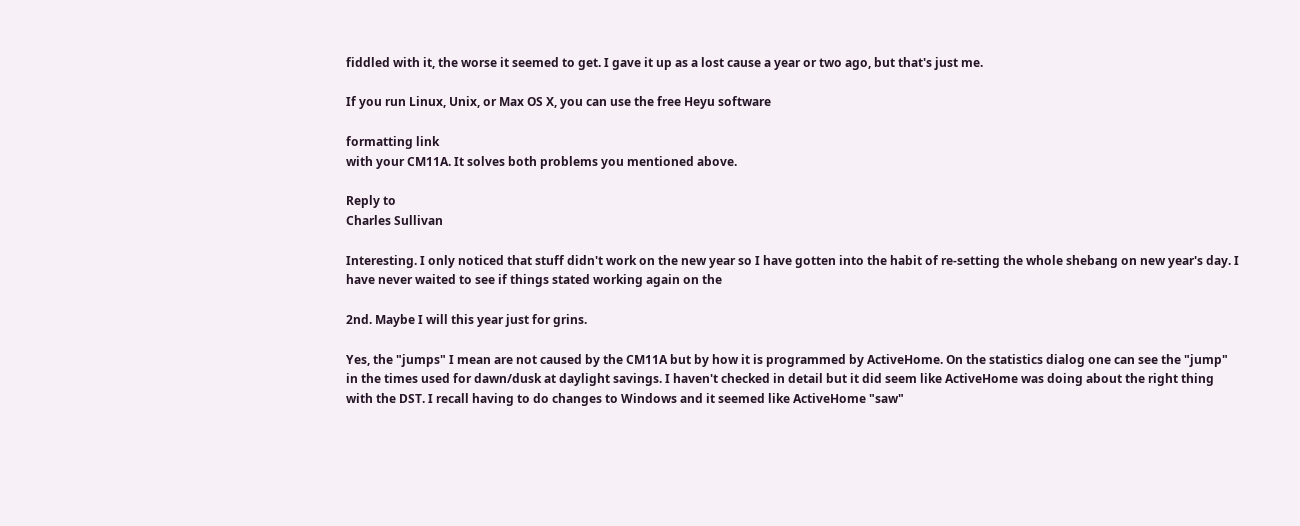fiddled with it, the worse it seemed to get. I gave it up as a lost cause a year or two ago, but that's just me.

If you run Linux, Unix, or Max OS X, you can use the free Heyu software

formatting link
with your CM11A. It solves both problems you mentioned above.

Reply to
Charles Sullivan

Interesting. I only noticed that stuff didn't work on the new year so I have gotten into the habit of re-setting the whole shebang on new year's day. I have never waited to see if things stated working again on the

2nd. Maybe I will this year just for grins.

Yes, the "jumps" I mean are not caused by the CM11A but by how it is programmed by ActiveHome. On the statistics dialog one can see the "jump" in the times used for dawn/dusk at daylight savings. I haven't checked in detail but it did seem like ActiveHome was doing about the right thing with the DST. I recall having to do changes to Windows and it seemed like ActiveHome "saw"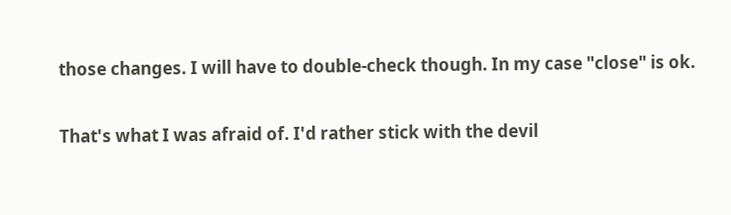those changes. I will have to double-check though. In my case "close" is ok.

That's what I was afraid of. I'd rather stick with the devil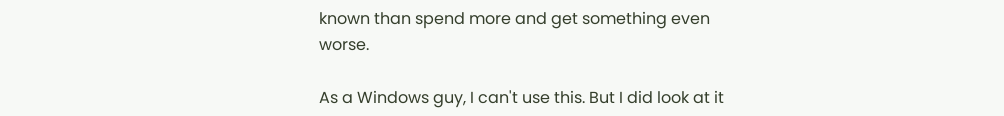known than spend more and get something even worse.

As a Windows guy, I can't use this. But I did look at it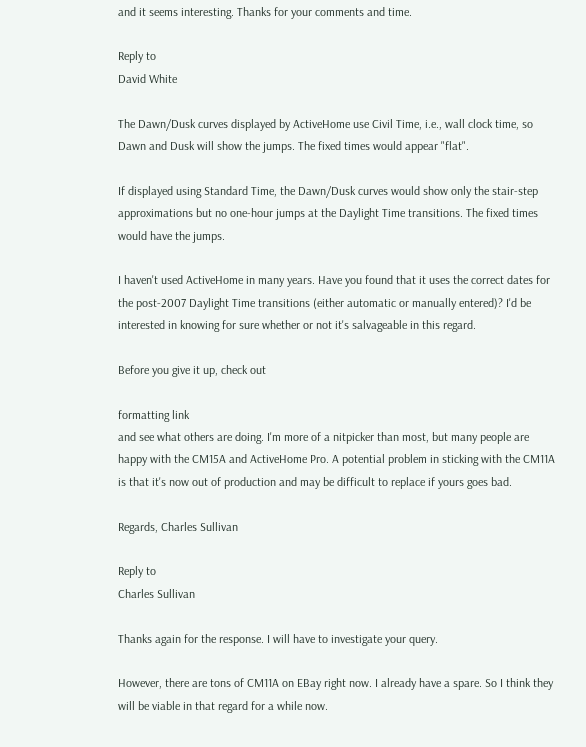and it seems interesting. Thanks for your comments and time.

Reply to
David White

The Dawn/Dusk curves displayed by ActiveHome use Civil Time, i.e., wall clock time, so Dawn and Dusk will show the jumps. The fixed times would appear "flat".

If displayed using Standard Time, the Dawn/Dusk curves would show only the stair-step approximations but no one-hour jumps at the Daylight Time transitions. The fixed times would have the jumps.

I haven't used ActiveHome in many years. Have you found that it uses the correct dates for the post-2007 Daylight Time transitions (either automatic or manually entered)? I'd be interested in knowing for sure whether or not it's salvageable in this regard.

Before you give it up, check out

formatting link
and see what others are doing. I'm more of a nitpicker than most, but many people are happy with the CM15A and ActiveHome Pro. A potential problem in sticking with the CM11A is that it's now out of production and may be difficult to replace if yours goes bad.

Regards, Charles Sullivan

Reply to
Charles Sullivan

Thanks again for the response. I will have to investigate your query.

However, there are tons of CM11A on EBay right now. I already have a spare. So I think they will be viable in that regard for a while now.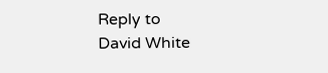Reply to
David White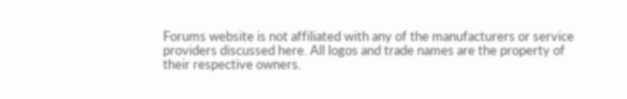Forums website is not affiliated with any of the manufacturers or service providers discussed here. All logos and trade names are the property of their respective owners.